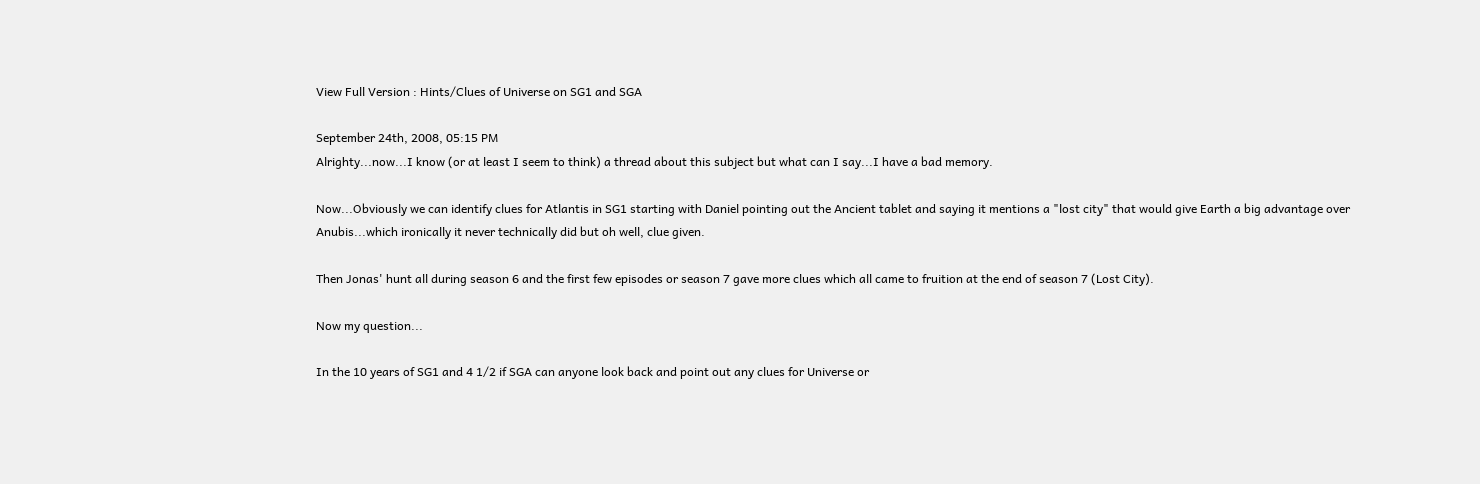View Full Version : Hints/Clues of Universe on SG1 and SGA

September 24th, 2008, 05:15 PM
Alrighty...now...I know (or at least I seem to think) a thread about this subject but what can I say...I have a bad memory.

Now...Obviously we can identify clues for Atlantis in SG1 starting with Daniel pointing out the Ancient tablet and saying it mentions a "lost city" that would give Earth a big advantage over Anubis...which ironically it never technically did but oh well, clue given.

Then Jonas' hunt all during season 6 and the first few episodes or season 7 gave more clues which all came to fruition at the end of season 7 (Lost City).

Now my question...

In the 10 years of SG1 and 4 1/2 if SGA can anyone look back and point out any clues for Universe or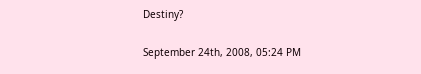Destiny?

September 24th, 2008, 05:24 PM